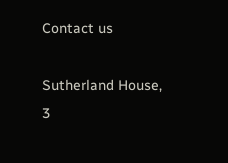Contact us

Sutherland House, 3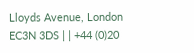Lloyds Avenue, London EC3N 3DS | | +44 (0)20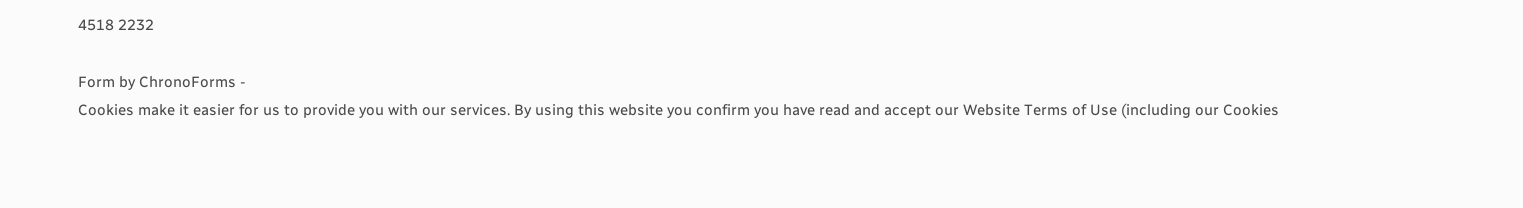4518 2232

Form by ChronoForms -
Cookies make it easier for us to provide you with our services. By using this website you confirm you have read and accept our Website Terms of Use (including our Cookies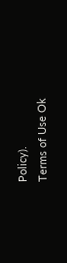Policy).
Terms of Use Ok